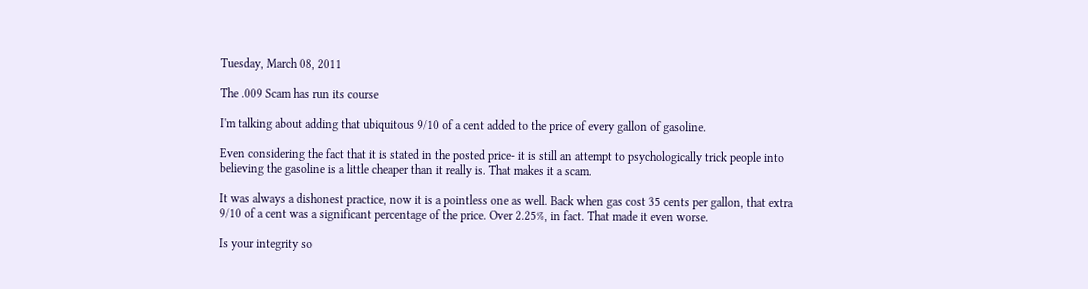Tuesday, March 08, 2011

The .009 Scam has run its course

I'm talking about adding that ubiquitous 9/10 of a cent added to the price of every gallon of gasoline.

Even considering the fact that it is stated in the posted price- it is still an attempt to psychologically trick people into believing the gasoline is a little cheaper than it really is. That makes it a scam.

It was always a dishonest practice, now it is a pointless one as well. Back when gas cost 35 cents per gallon, that extra 9/10 of a cent was a significant percentage of the price. Over 2.25%, in fact. That made it even worse.

Is your integrity so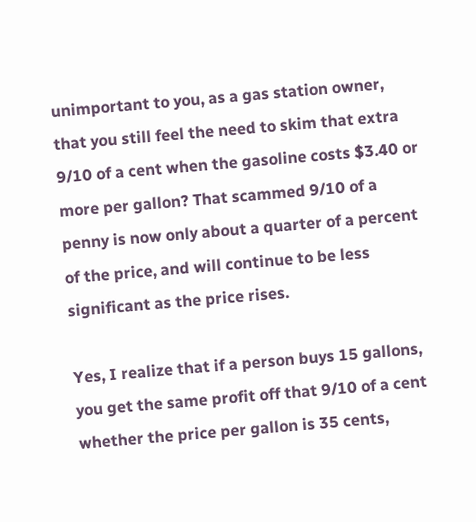unimportant to you, as a gas station owner, that you still feel the need to skim that extra 9/10 of a cent when the gasoline costs $3.40 or more per gallon? That scammed 9/10 of a penny is now only about a quarter of a percent of the price, and will continue to be less significant as the price rises.

Yes, I realize that if a person buys 15 gallons, you get the same profit off that 9/10 of a cent whether the price per gallon is 35 cents,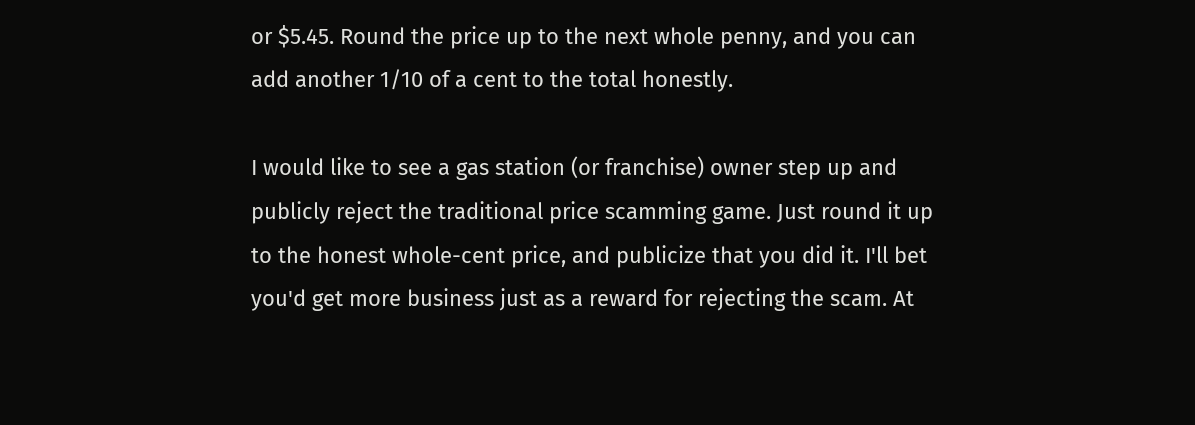or $5.45. Round the price up to the next whole penny, and you can add another 1/10 of a cent to the total honestly.

I would like to see a gas station (or franchise) owner step up and publicly reject the traditional price scamming game. Just round it up to the honest whole-cent price, and publicize that you did it. I'll bet you'd get more business just as a reward for rejecting the scam. At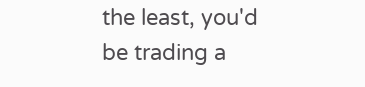the least, you'd be trading a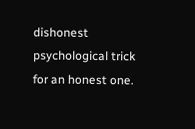dishonest psychological trick for an honest one.